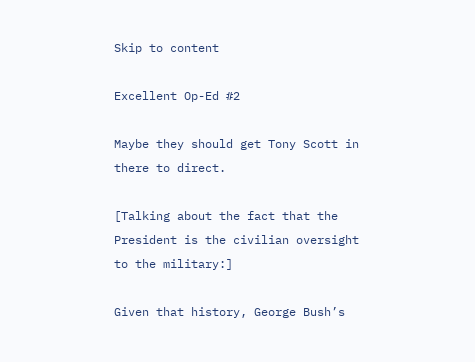Skip to content

Excellent Op-Ed #2

Maybe they should get Tony Scott in there to direct.

[Talking about the fact that the President is the civilian oversight to the military:]

Given that history, George Bush’s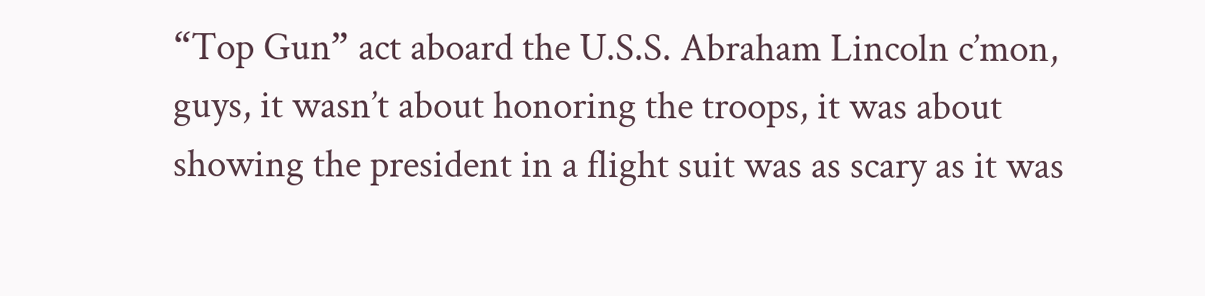“Top Gun” act aboard the U.S.S. Abraham Lincoln c’mon, guys, it wasn’t about honoring the troops, it was about showing the president in a flight suit was as scary as it was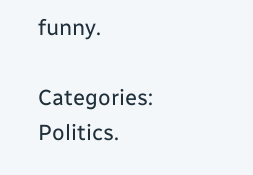funny.

Categories: Politics.